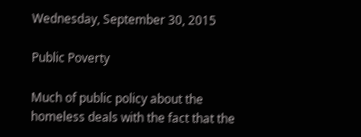Wednesday, September 30, 2015

Public Poverty

Much of public policy about the homeless deals with the fact that the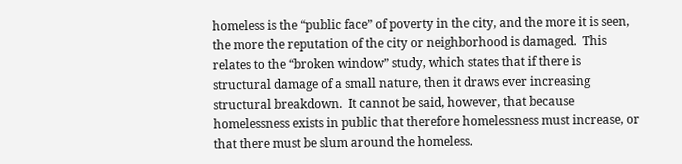homeless is the “public face” of poverty in the city, and the more it is seen, the more the reputation of the city or neighborhood is damaged.  This relates to the “broken window” study, which states that if there is structural damage of a small nature, then it draws ever increasing structural breakdown.  It cannot be said, however, that because homelessness exists in public that therefore homelessness must increase, or that there must be slum around the homeless.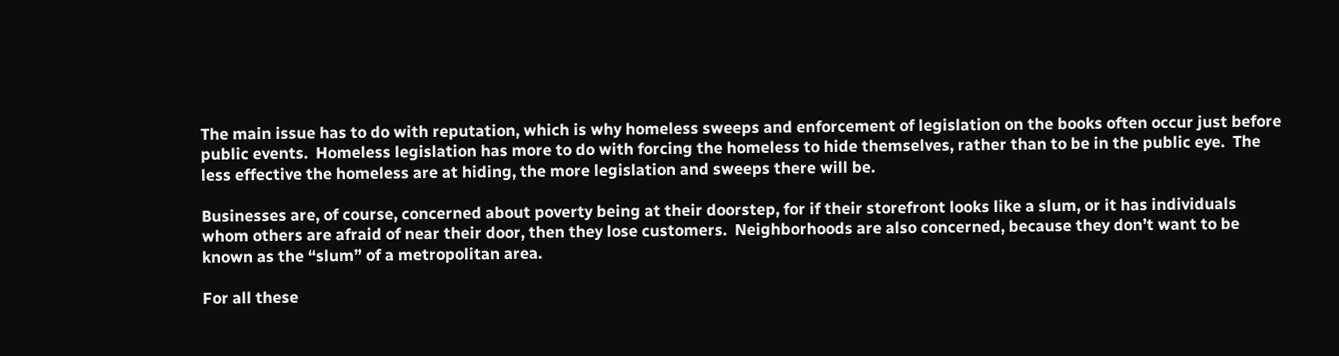The main issue has to do with reputation, which is why homeless sweeps and enforcement of legislation on the books often occur just before public events.  Homeless legislation has more to do with forcing the homeless to hide themselves, rather than to be in the public eye.  The less effective the homeless are at hiding, the more legislation and sweeps there will be.

Businesses are, of course, concerned about poverty being at their doorstep, for if their storefront looks like a slum, or it has individuals whom others are afraid of near their door, then they lose customers.  Neighborhoods are also concerned, because they don’t want to be known as the “slum” of a metropolitan area.

For all these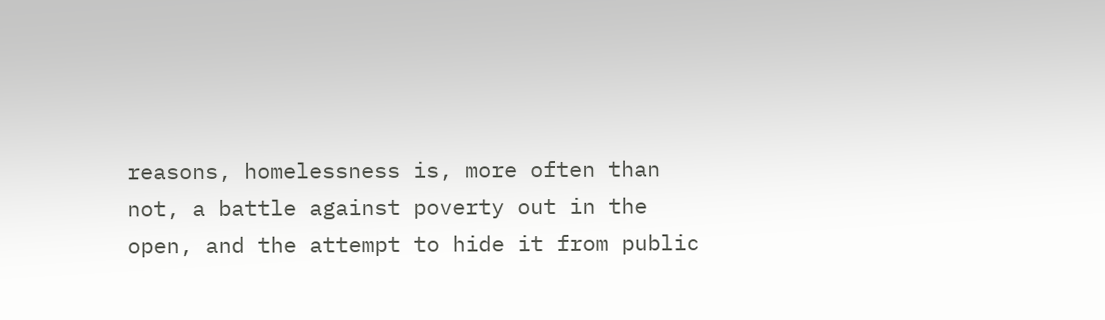reasons, homelessness is, more often than not, a battle against poverty out in the open, and the attempt to hide it from public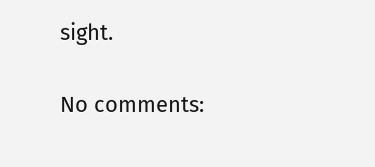sight.

No comments: